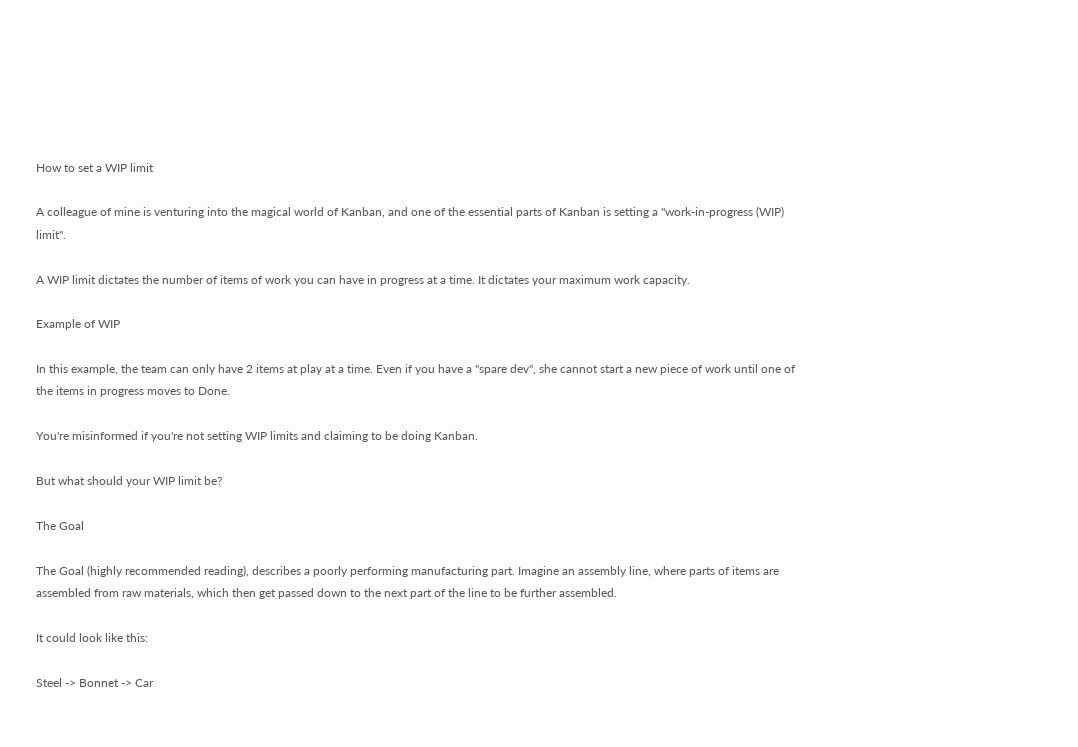How to set a WIP limit

A colleague of mine is venturing into the magical world of Kanban, and one of the essential parts of Kanban is setting a "work-in-progress (WIP) limit".

A WIP limit dictates the number of items of work you can have in progress at a time. It dictates your maximum work capacity.

Example of WIP

In this example, the team can only have 2 items at play at a time. Even if you have a "spare dev", she cannot start a new piece of work until one of the items in progress moves to Done.

You're misinformed if you're not setting WIP limits and claiming to be doing Kanban.

But what should your WIP limit be?

The Goal

The Goal (highly recommended reading), describes a poorly performing manufacturing part. Imagine an assembly line, where parts of items are assembled from raw materials, which then get passed down to the next part of the line to be further assembled.

It could look like this:

Steel -> Bonnet -> Car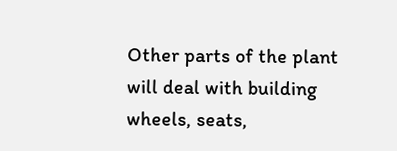Other parts of the plant will deal with building wheels, seats,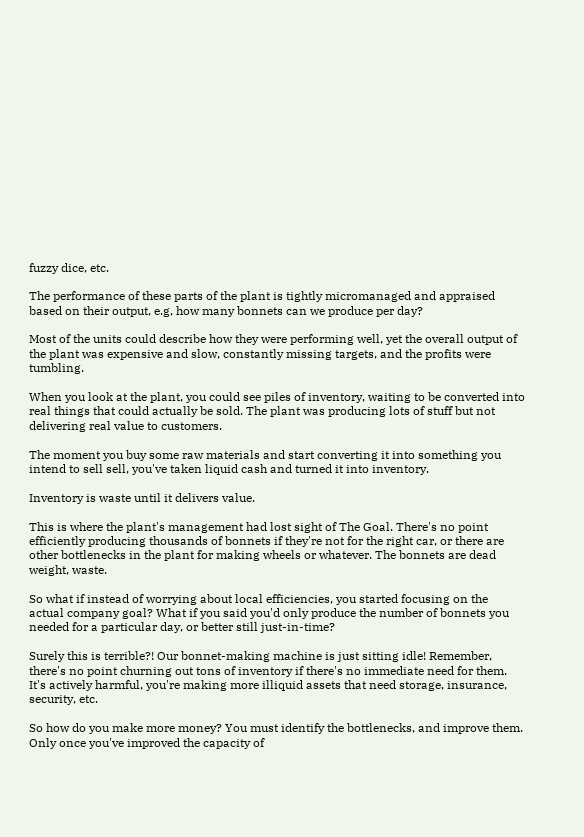fuzzy dice, etc.

The performance of these parts of the plant is tightly micromanaged and appraised based on their output, e.g, how many bonnets can we produce per day?

Most of the units could describe how they were performing well, yet the overall output of the plant was expensive and slow, constantly missing targets, and the profits were tumbling.

When you look at the plant, you could see piles of inventory, waiting to be converted into real things that could actually be sold. The plant was producing lots of stuff but not delivering real value to customers.

The moment you buy some raw materials and start converting it into something you intend to sell sell, you've taken liquid cash and turned it into inventory.

Inventory is waste until it delivers value.

This is where the plant's management had lost sight of The Goal. There's no point efficiently producing thousands of bonnets if they're not for the right car, or there are other bottlenecks in the plant for making wheels or whatever. The bonnets are dead weight, waste.

So what if instead of worrying about local efficiencies, you started focusing on the actual company goal? What if you said you'd only produce the number of bonnets you needed for a particular day, or better still just-in-time?

Surely this is terrible?! Our bonnet-making machine is just sitting idle! Remember, there's no point churning out tons of inventory if there's no immediate need for them. It's actively harmful, you're making more illiquid assets that need storage, insurance, security, etc.

So how do you make more money? You must identify the bottlenecks, and improve them. Only once you've improved the capacity of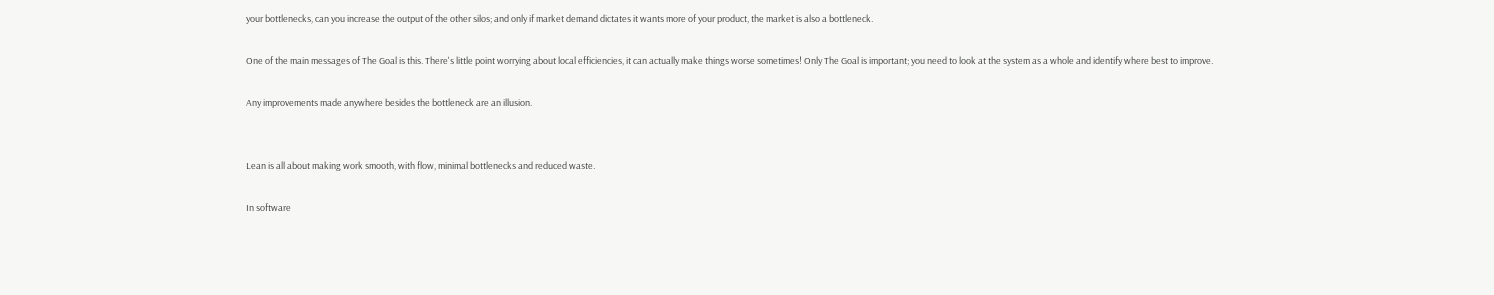your bottlenecks, can you increase the output of the other silos; and only if market demand dictates it wants more of your product, the market is also a bottleneck.

One of the main messages of The Goal is this. There's little point worrying about local efficiencies, it can actually make things worse sometimes! Only The Goal is important; you need to look at the system as a whole and identify where best to improve.

Any improvements made anywhere besides the bottleneck are an illusion.


Lean is all about making work smooth, with flow, minimal bottlenecks and reduced waste.

In software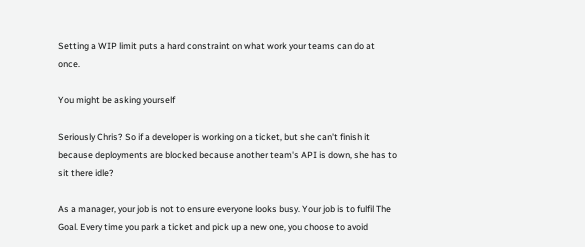Setting a WIP limit puts a hard constraint on what work your teams can do at once.

You might be asking yourself

Seriously Chris? So if a developer is working on a ticket, but she can't finish it because deployments are blocked because another team's API is down, she has to sit there idle?

As a manager, your job is not to ensure everyone looks busy. Your job is to fulfil The Goal. Every time you park a ticket and pick up a new one, you choose to avoid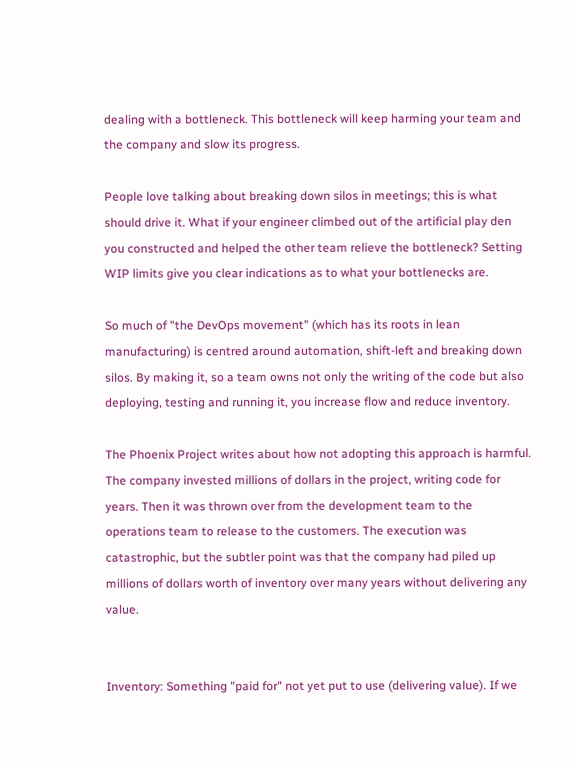dealing with a bottleneck. This bottleneck will keep harming your team and the company and slow its progress.

People love talking about breaking down silos in meetings; this is what should drive it. What if your engineer climbed out of the artificial play den you constructed and helped the other team relieve the bottleneck? Setting WIP limits give you clear indications as to what your bottlenecks are.

So much of "the DevOps movement" (which has its roots in lean manufacturing) is centred around automation, shift-left and breaking down silos. By making it, so a team owns not only the writing of the code but also deploying, testing and running it, you increase flow and reduce inventory.

The Phoenix Project writes about how not adopting this approach is harmful. The company invested millions of dollars in the project, writing code for years. Then it was thrown over from the development team to the operations team to release to the customers. The execution was catastrophic, but the subtler point was that the company had piled up millions of dollars worth of inventory over many years without delivering any value.


Inventory: Something "paid for" not yet put to use (delivering value). If we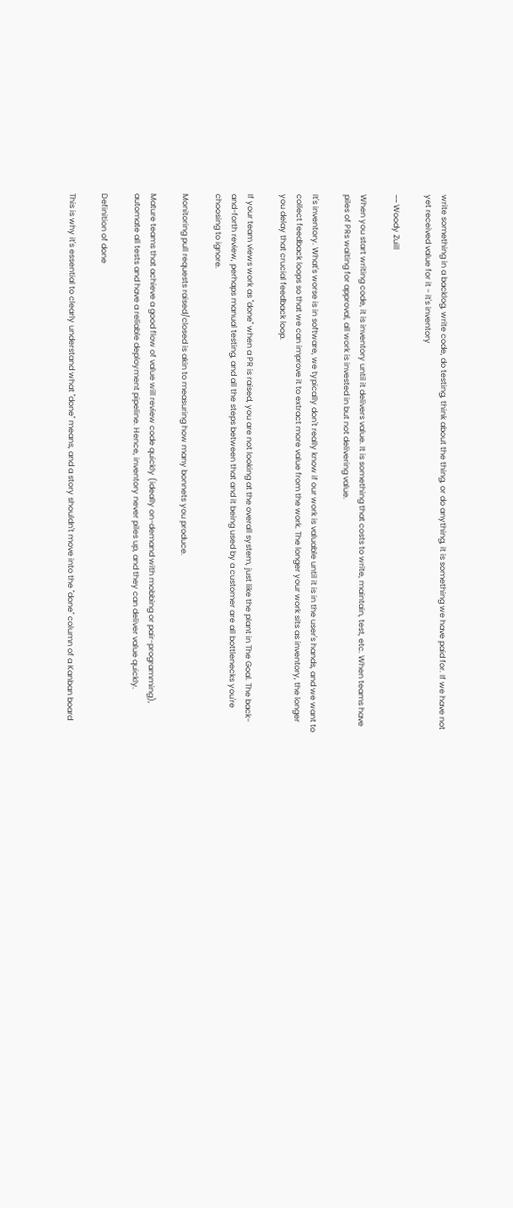write something in a backlog, write code, do testing, think about the thing, or do anything, it is something we have paid for. If we have not yet received value for it - it's inventory

~~ Woody Zuill

When you start writing code, it is inventory until it delivers value. It is something that costs to write, maintain, test, etc. When teams have piles of PRs waiting for approval, all work is invested in but not delivering value.

It's inventory. What's worse is in software, we typically don't really know if our work is valuable until it is in the user's hands, and we want to collect feedback loops so that we can improve it to extract more value from the work. The longer your work sits as inventory, the longer you delay that crucial feedback loop.

If your team views work as "done" when a PR is raised, you are not looking at the overall system, just like the plant in The Goal. The back-and-forth review, perhaps manual testing, and all the steps between that and it being used by a customer are all bottlenecks you're choosing to ignore.

Monitoring pull requests raised/closed is akin to measuring how many bonnets you produce.

Mature teams that achieve a good flow of value will review code quickly (ideally on-demand with mobbing or pair-programming), automate all tests and have a reliable deployment pipeline. Hence, inventory never piles up, and they can deliver value quickly.

Definition of done

This is why it's essential to clearly understand what "done" means, and a story shouldn't move into the "done" column of a Kanban board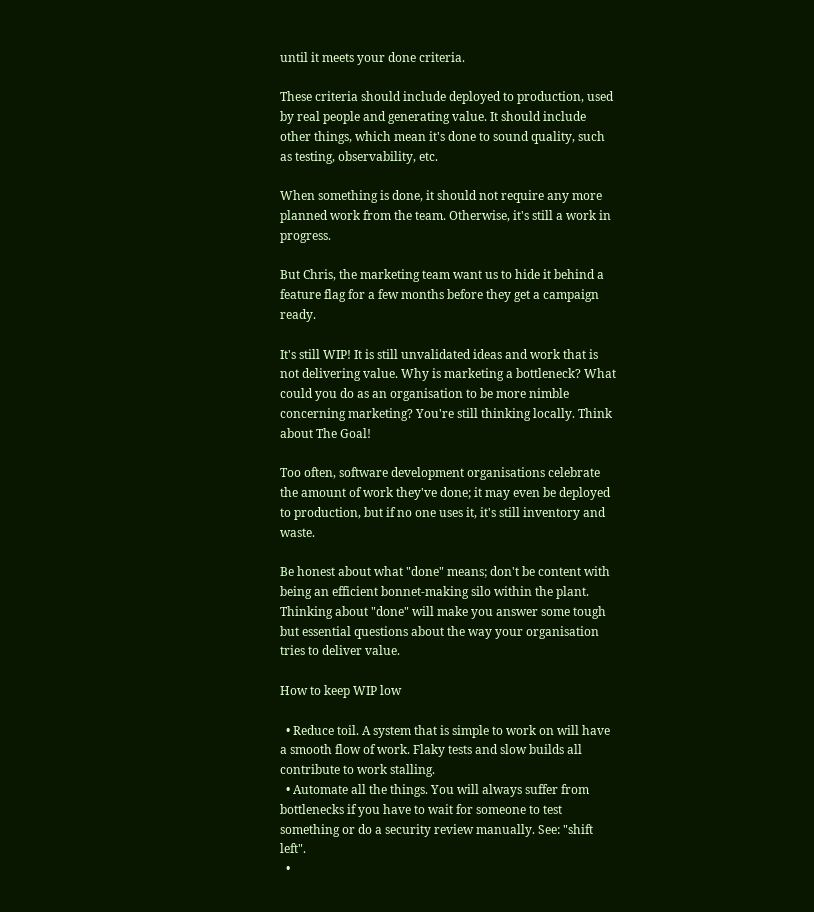until it meets your done criteria.

These criteria should include deployed to production, used by real people and generating value. It should include other things, which mean it's done to sound quality, such as testing, observability, etc.

When something is done, it should not require any more planned work from the team. Otherwise, it's still a work in progress.

But Chris, the marketing team want us to hide it behind a feature flag for a few months before they get a campaign ready.

It's still WIP! It is still unvalidated ideas and work that is not delivering value. Why is marketing a bottleneck? What could you do as an organisation to be more nimble concerning marketing? You're still thinking locally. Think about The Goal!

Too often, software development organisations celebrate the amount of work they've done; it may even be deployed to production, but if no one uses it, it's still inventory and waste.

Be honest about what "done" means; don't be content with being an efficient bonnet-making silo within the plant. Thinking about "done" will make you answer some tough but essential questions about the way your organisation tries to deliver value.

How to keep WIP low

  • Reduce toil. A system that is simple to work on will have a smooth flow of work. Flaky tests and slow builds all contribute to work stalling.
  • Automate all the things. You will always suffer from bottlenecks if you have to wait for someone to test something or do a security review manually. See: "shift left".
  •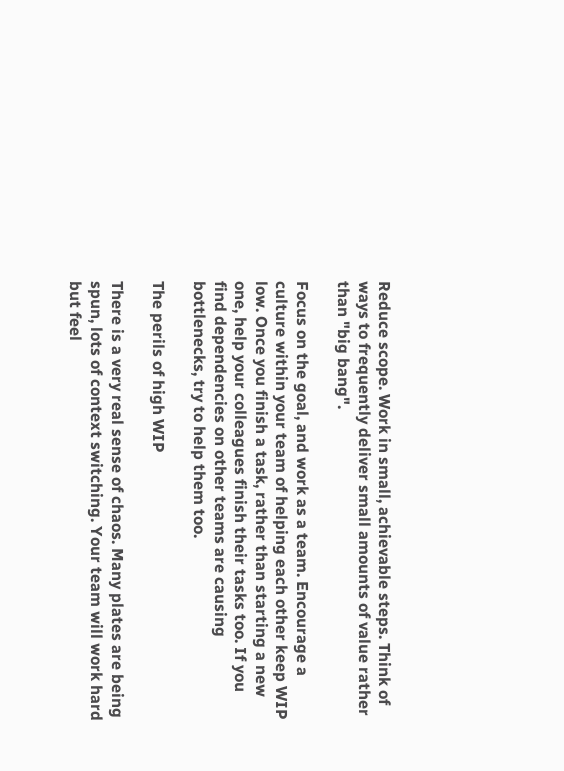Reduce scope. Work in small, achievable steps. Think of ways to frequently deliver small amounts of value rather than "big bang".

Focus on the goal, and work as a team. Encourage a culture within your team of helping each other keep WIP low. Once you finish a task, rather than starting a new one, help your colleagues finish their tasks too. If you find dependencies on other teams are causing bottlenecks, try to help them too.

The perils of high WIP

There is a very real sense of chaos. Many plates are being spun, lots of context switching. Your team will work hard but feel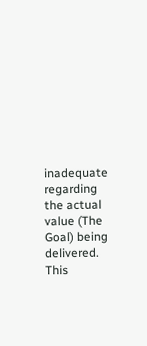inadequate regarding the actual value (The Goal) being delivered. This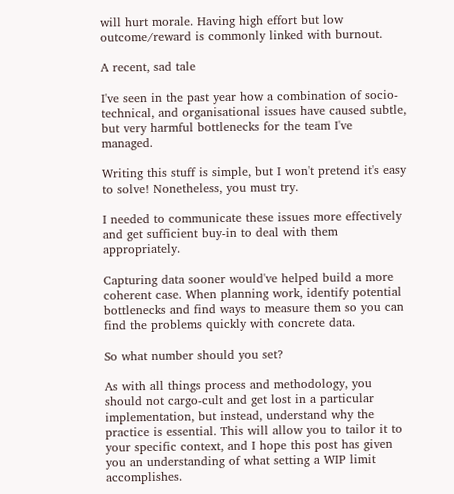will hurt morale. Having high effort but low outcome/reward is commonly linked with burnout.

A recent, sad tale

I've seen in the past year how a combination of socio-technical, and organisational issues have caused subtle, but very harmful bottlenecks for the team I've managed.

Writing this stuff is simple, but I won't pretend it's easy to solve! Nonetheless, you must try.

I needed to communicate these issues more effectively and get sufficient buy-in to deal with them appropriately.

Capturing data sooner would've helped build a more coherent case. When planning work, identify potential bottlenecks and find ways to measure them so you can find the problems quickly with concrete data.

So what number should you set?

As with all things process and methodology, you should not cargo-cult and get lost in a particular implementation, but instead, understand why the practice is essential. This will allow you to tailor it to your specific context, and I hope this post has given you an understanding of what setting a WIP limit accomplishes.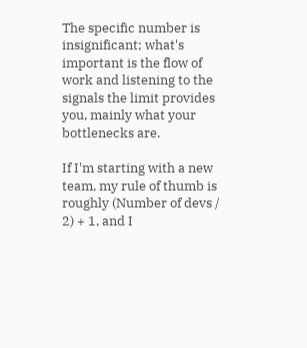The specific number is insignificant; what's important is the flow of work and listening to the signals the limit provides you, mainly what your bottlenecks are.

If I'm starting with a new team, my rule of thumb is roughly (Number of devs / 2) + 1, and I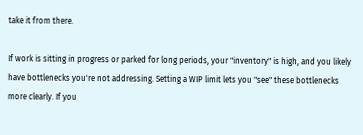take it from there.

If work is sitting in progress or parked for long periods, your "inventory" is high, and you likely have bottlenecks you're not addressing. Setting a WIP limit lets you "see" these bottlenecks more clearly. If you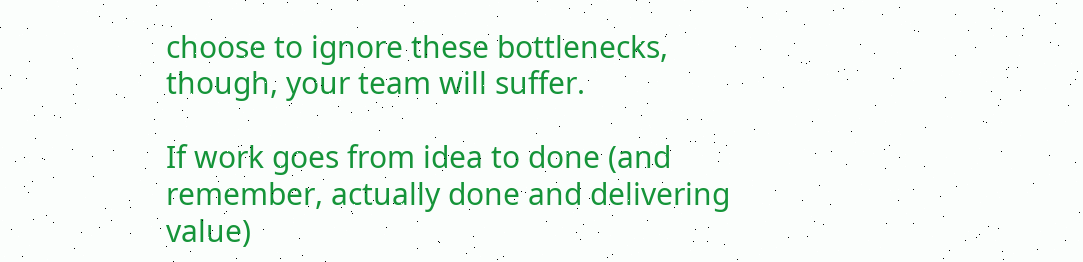choose to ignore these bottlenecks, though, your team will suffer.

If work goes from idea to done (and remember, actually done and delivering value)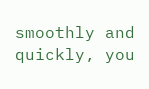smoothly and quickly, you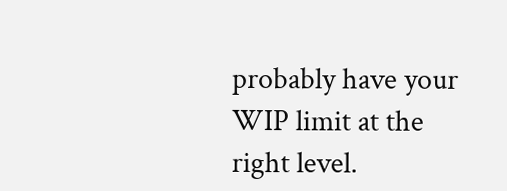probably have your WIP limit at the right level.